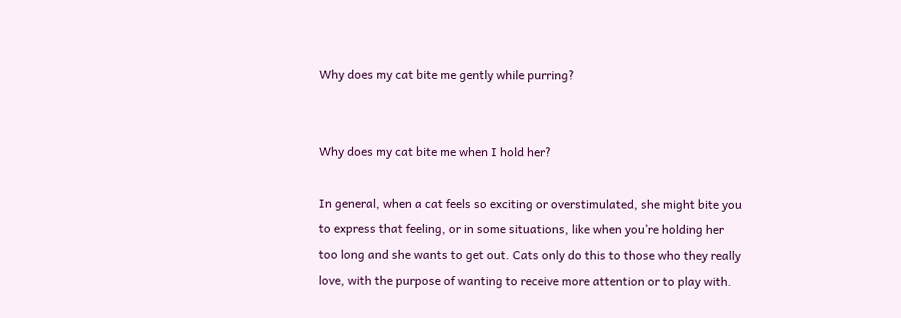Why does my cat bite me gently while purring?


Why does my cat bite me when I hold her?

In general, when a cat feels so exciting or overstimulated, she might bite you to express that feeling, or in some situations, like when you’re holding her too long and she wants to get out. Cats only do this to those who they really love, with the purpose of wanting to receive more attention or to play with.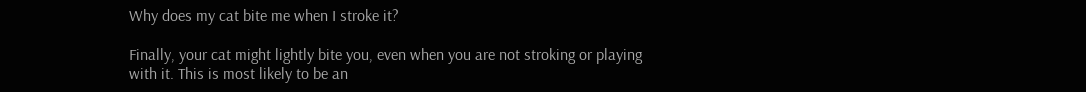Why does my cat bite me when I stroke it?

Finally, your cat might lightly bite you, even when you are not stroking or playing with it. This is most likely to be an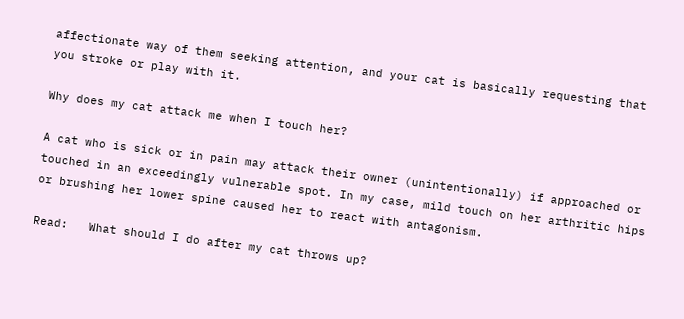affectionate way of them seeking attention, and your cat is basically requesting that you stroke or play with it.

Why does my cat attack me when I touch her?

A cat who is sick or in pain may attack their owner (unintentionally) if approached or touched in an exceedingly vulnerable spot. In my case, mild touch on her arthritic hips or brushing her lower spine caused her to react with antagonism.

Read:   What should I do after my cat throws up?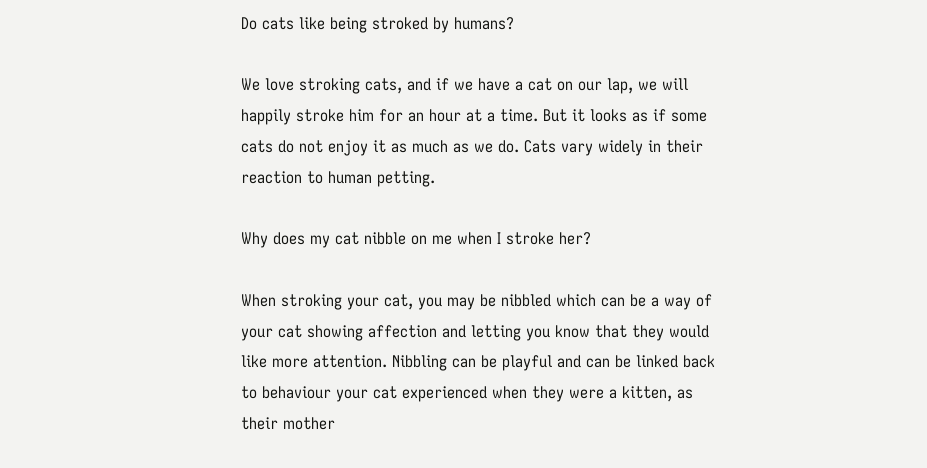Do cats like being stroked by humans?

We love stroking cats, and if we have a cat on our lap, we will happily stroke him for an hour at a time. But it looks as if some cats do not enjoy it as much as we do. Cats vary widely in their reaction to human petting.

Why does my cat nibble on me when I stroke her?

When stroking your cat, you may be nibbled which can be a way of your cat showing affection and letting you know that they would like more attention. Nibbling can be playful and can be linked back to behaviour your cat experienced when they were a kitten, as their mother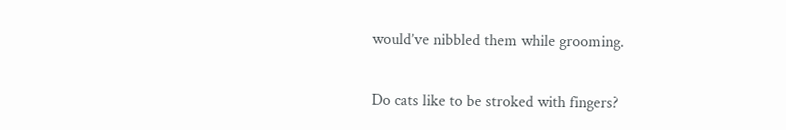would’ve nibbled them while grooming.

Do cats like to be stroked with fingers?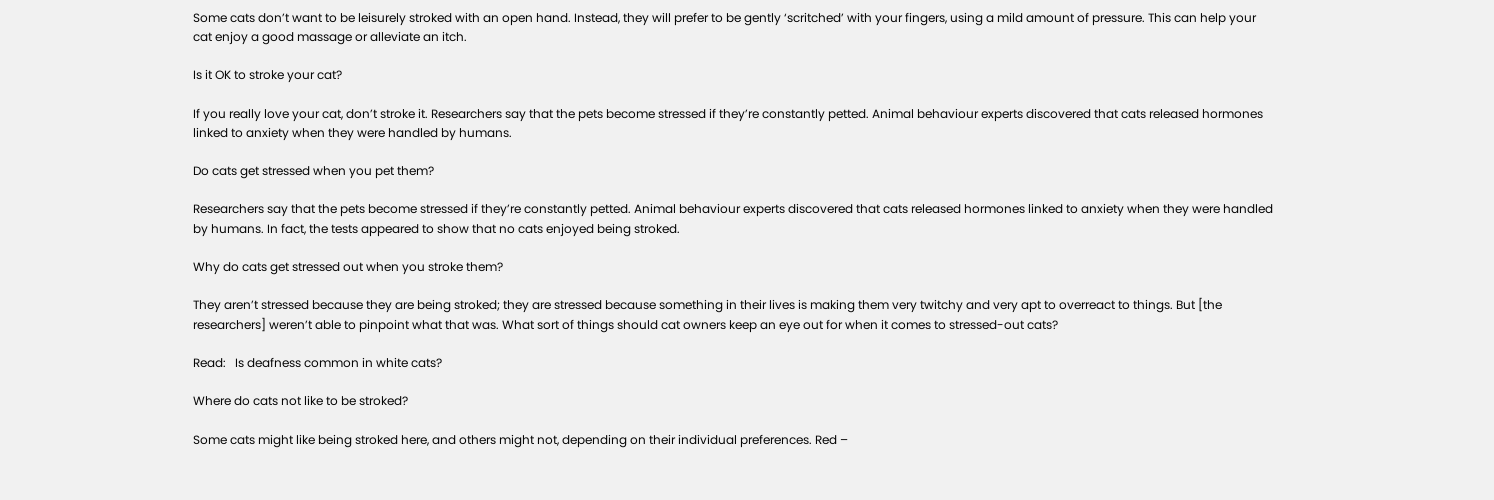Some cats don’t want to be leisurely stroked with an open hand. Instead, they will prefer to be gently ‘scritched’ with your fingers, using a mild amount of pressure. This can help your cat enjoy a good massage or alleviate an itch.

Is it OK to stroke your cat?

If you really love your cat, don’t stroke it. Researchers say that the pets become stressed if they’re constantly petted. Animal behaviour experts discovered that cats released hormones linked to anxiety when they were handled by humans.

Do cats get stressed when you pet them?

Researchers say that the pets become stressed if they’re constantly petted. Animal behaviour experts discovered that cats released hormones linked to anxiety when they were handled by humans. In fact, the tests appeared to show that no cats enjoyed being stroked.

Why do cats get stressed out when you stroke them?

They aren’t stressed because they are being stroked; they are stressed because something in their lives is making them very twitchy and very apt to overreact to things. But [the researchers] weren’t able to pinpoint what that was. What sort of things should cat owners keep an eye out for when it comes to stressed-out cats?

Read:   Is deafness common in white cats?

Where do cats not like to be stroked?

Some cats might like being stroked here, and others might not, depending on their individual preferences. Red –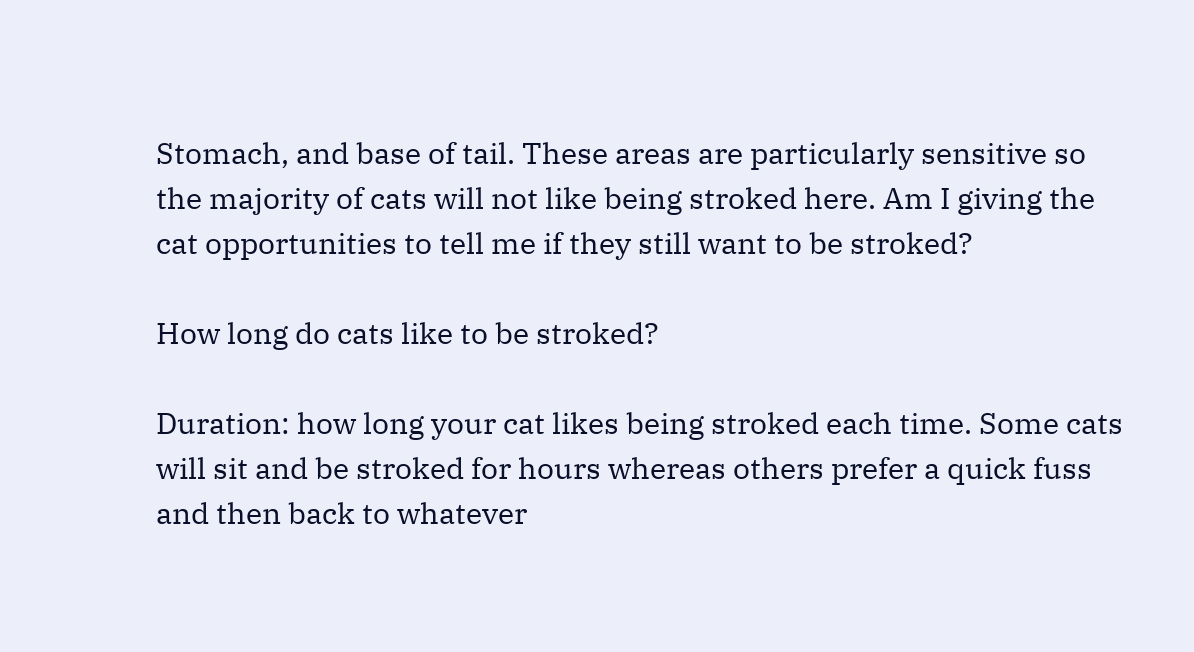Stomach, and base of tail. These areas are particularly sensitive so the majority of cats will not like being stroked here. Am I giving the cat opportunities to tell me if they still want to be stroked?

How long do cats like to be stroked?

Duration: how long your cat likes being stroked each time. Some cats will sit and be stroked for hours whereas others prefer a quick fuss and then back to whatever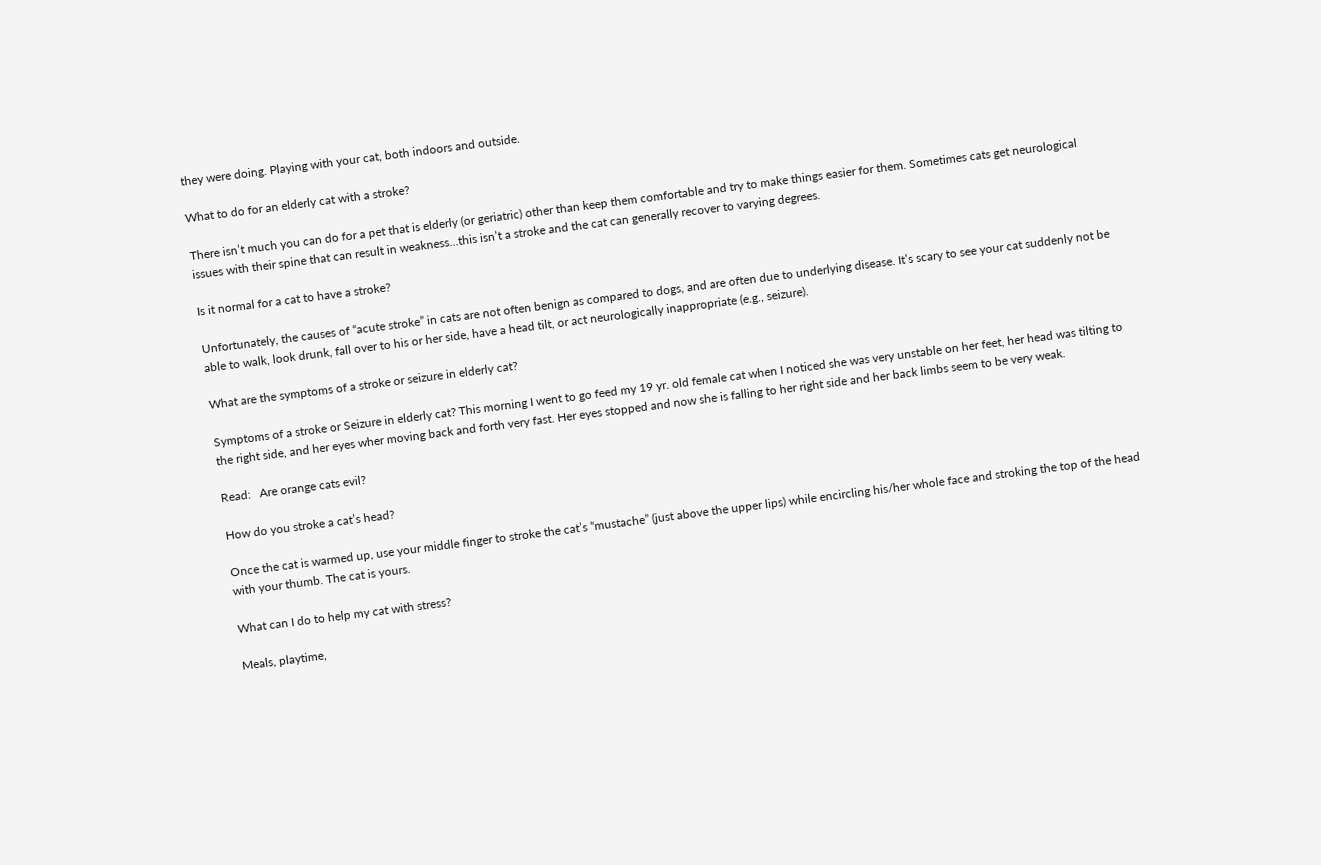they were doing. Playing with your cat, both indoors and outside.

What to do for an elderly cat with a stroke?

There isn’t much you can do for a pet that is elderly (or geriatric) other than keep them comfortable and try to make things easier for them. Sometimes cats get neurological issues with their spine that can result in weakness…this isn’t a stroke and the cat can generally recover to varying degrees.

Is it normal for a cat to have a stroke?

Unfortunately, the causes of “acute stroke” in cats are not often benign as compared to dogs, and are often due to underlying disease. It’s scary to see your cat suddenly not be able to walk, look drunk, fall over to his or her side, have a head tilt, or act neurologically inappropriate (e.g., seizure).

What are the symptoms of a stroke or seizure in elderly cat?

Symptoms of a stroke or Seizure in elderly cat? This morning I went to go feed my 19 yr. old female cat when I noticed she was very unstable on her feet, her head was tilting to the right side, and her eyes wher moving back and forth very fast. Her eyes stopped and now she is falling to her right side and her back limbs seem to be very weak.

Read:   Are orange cats evil?

How do you stroke a cat’s head?

Once the cat is warmed up, use your middle finger to stroke the cat’s “mustache” (just above the upper lips) while encircling his/her whole face and stroking the top of the head with your thumb. The cat is yours.

What can I do to help my cat with stress?

Meals, playtime,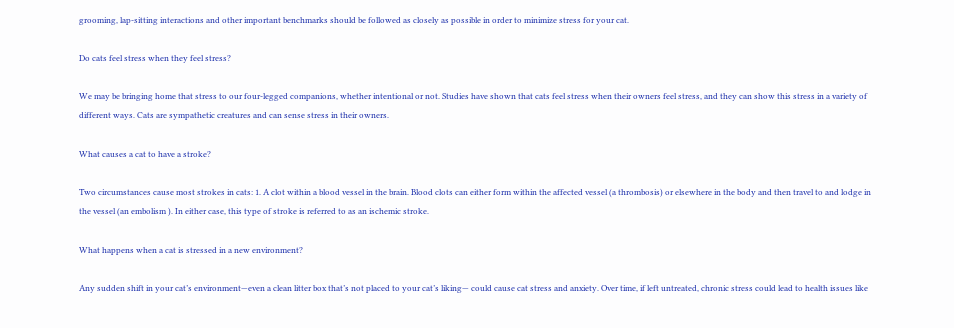grooming, lap-sitting interactions and other important benchmarks should be followed as closely as possible in order to minimize stress for your cat.

Do cats feel stress when they feel stress?

We may be bringing home that stress to our four-legged companions, whether intentional or not. Studies have shown that cats feel stress when their owners feel stress, and they can show this stress in a variety of different ways. Cats are sympathetic creatures and can sense stress in their owners.

What causes a cat to have a stroke?

Two circumstances cause most strokes in cats: 1. A clot within a blood vessel in the brain. Blood clots can either form within the affected vessel (a thrombosis) or elsewhere in the body and then travel to and lodge in the vessel (an embolism ). In either case, this type of stroke is referred to as an ischemic stroke.

What happens when a cat is stressed in a new environment?

Any sudden shift in your cat’s environment—even a clean litter box that’s not placed to your cat’s liking— could cause cat stress and anxiety. Over time, if left untreated, chronic stress could lead to health issues like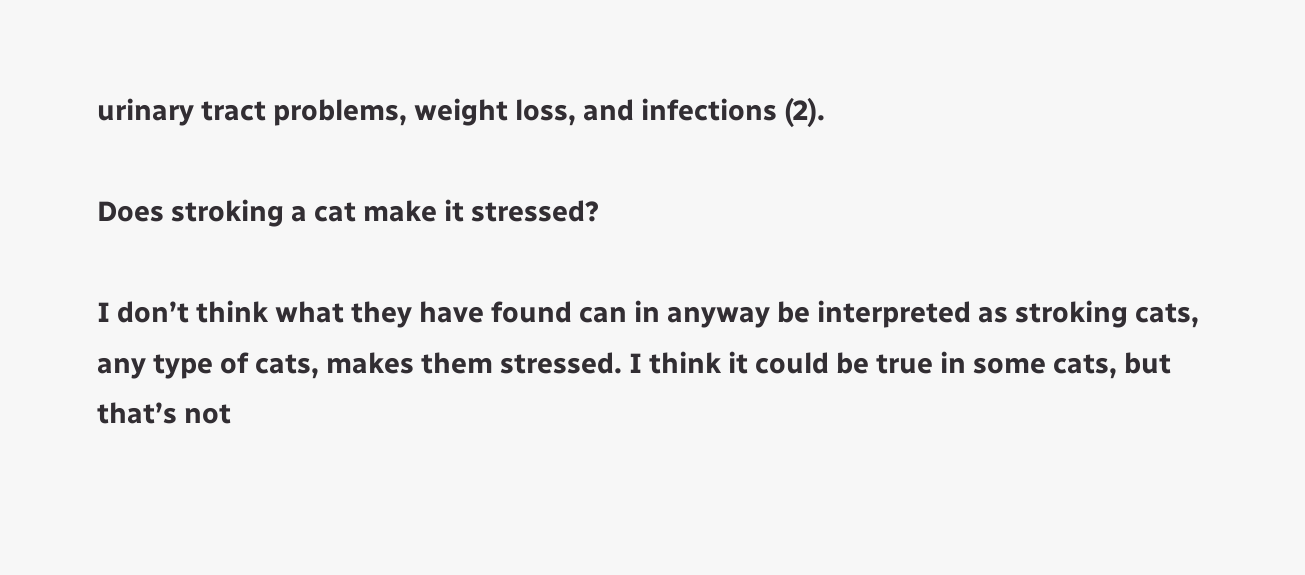urinary tract problems, weight loss, and infections (2).

Does stroking a cat make it stressed?

I don’t think what they have found can in anyway be interpreted as stroking cats, any type of cats, makes them stressed. I think it could be true in some cats, but that’s not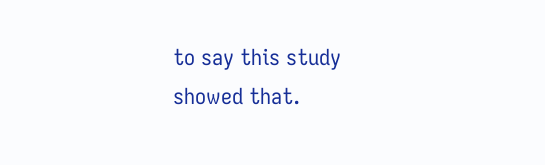to say this study showed that.